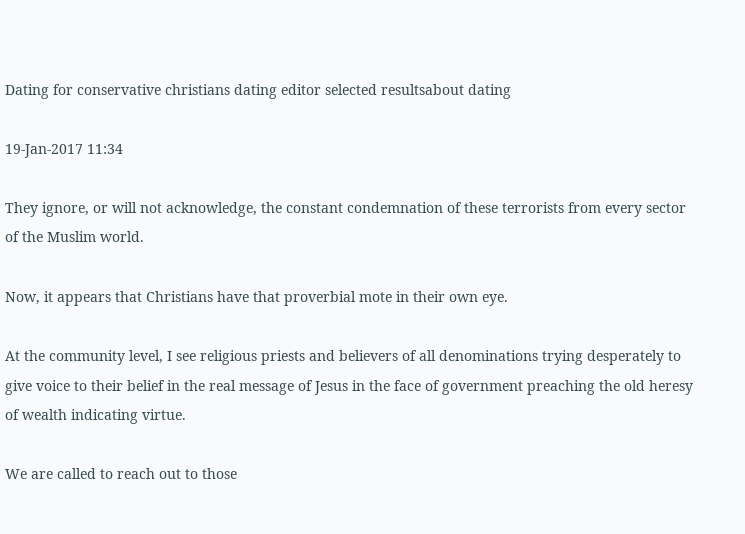Dating for conservative christians dating editor selected resultsabout dating

19-Jan-2017 11:34

They ignore, or will not acknowledge, the constant condemnation of these terrorists from every sector of the Muslim world.

Now, it appears that Christians have that proverbial mote in their own eye.

At the community level, I see religious priests and believers of all denominations trying desperately to give voice to their belief in the real message of Jesus in the face of government preaching the old heresy of wealth indicating virtue.

We are called to reach out to those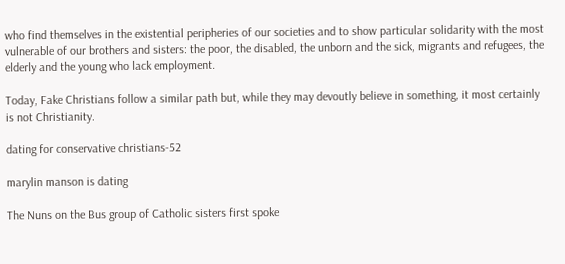who find themselves in the existential peripheries of our societies and to show particular solidarity with the most vulnerable of our brothers and sisters: the poor, the disabled, the unborn and the sick, migrants and refugees, the elderly and the young who lack employment.

Today, Fake Christians follow a similar path but, while they may devoutly believe in something, it most certainly is not Christianity.

dating for conservative christians-52

marylin manson is dating

The Nuns on the Bus group of Catholic sisters first spoke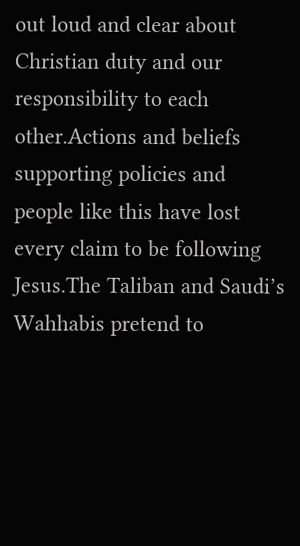out loud and clear about Christian duty and our responsibility to each other.Actions and beliefs supporting policies and people like this have lost every claim to be following Jesus.The Taliban and Saudi’s Wahhabis pretend to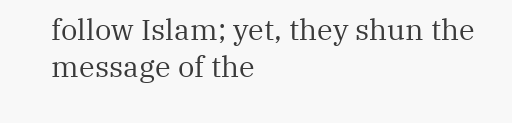follow Islam; yet, they shun the message of the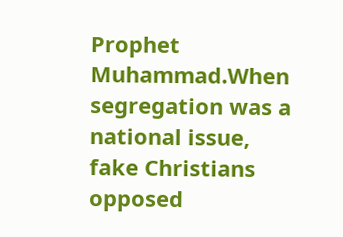Prophet Muhammad.When segregation was a national issue, fake Christians opposed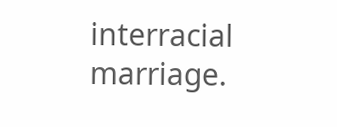interracial marriage.